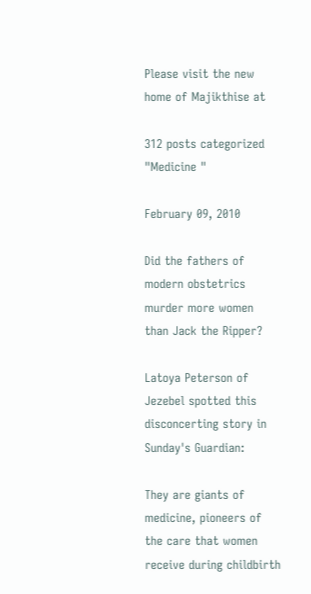Please visit the new home of Majikthise at

312 posts categorized "Medicine "

February 09, 2010

Did the fathers of modern obstetrics murder more women than Jack the Ripper?

Latoya Peterson of Jezebel spotted this disconcerting story in Sunday's Guardian:

They are giants of medicine, pioneers of the care that women receive during childbirth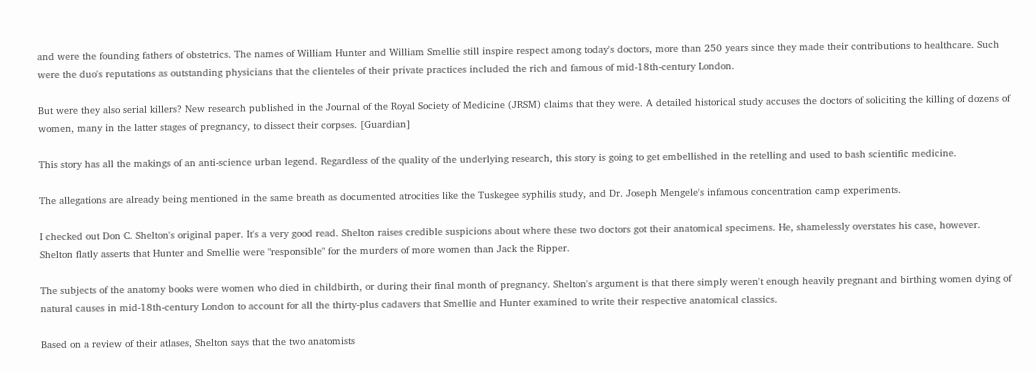and were the founding fathers of obstetrics. The names of William Hunter and William Smellie still inspire respect among today's doctors, more than 250 years since they made their contributions to healthcare. Such were the duo's reputations as outstanding physicians that the clienteles of their private practices included the rich and famous of mid-18th-century London.

But were they also serial killers? New research published in the Journal of the Royal Society of Medicine (JRSM) claims that they were. A detailed historical study accuses the doctors of soliciting the killing of dozens of women, many in the latter stages of pregnancy, to dissect their corpses. [Guardian]

This story has all the makings of an anti-science urban legend. Regardless of the quality of the underlying research, this story is going to get embellished in the retelling and used to bash scientific medicine.

The allegations are already being mentioned in the same breath as documented atrocities like the Tuskegee syphilis study, and Dr. Joseph Mengele's infamous concentration camp experiments.

I checked out Don C. Shelton's original paper. It's a very good read. Shelton raises credible suspicions about where these two doctors got their anatomical specimens. He, shamelessly overstates his case, however. Shelton flatly asserts that Hunter and Smellie were "responsible" for the murders of more women than Jack the Ripper.

The subjects of the anatomy books were women who died in childbirth, or during their final month of pregnancy. Shelton's argument is that there simply weren't enough heavily pregnant and birthing women dying of natural causes in mid-18th-century London to account for all the thirty-plus cadavers that Smellie and Hunter examined to write their respective anatomical classics.

Based on a review of their atlases, Shelton says that the two anatomists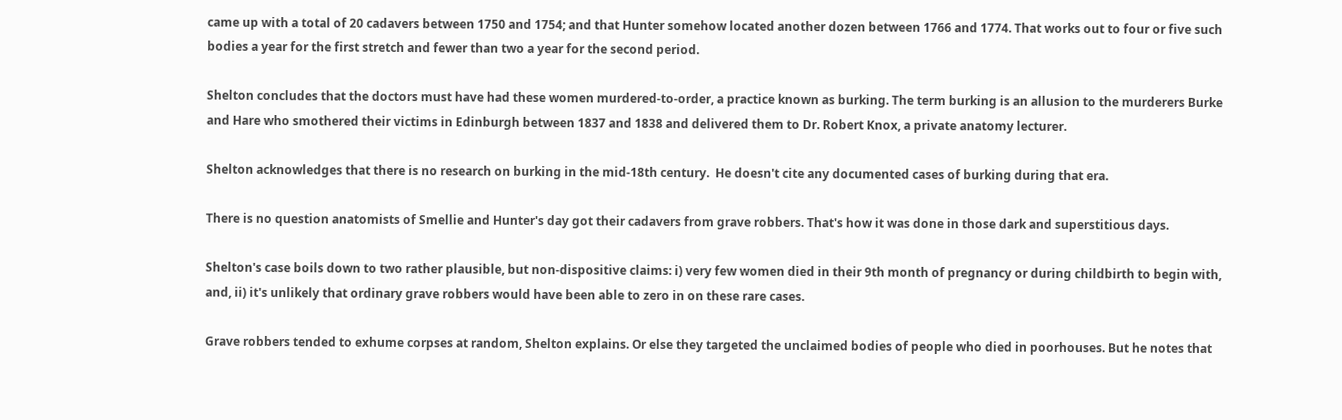came up with a total of 20 cadavers between 1750 and 1754; and that Hunter somehow located another dozen between 1766 and 1774. That works out to four or five such bodies a year for the first stretch and fewer than two a year for the second period.

Shelton concludes that the doctors must have had these women murdered-to-order, a practice known as burking. The term burking is an allusion to the murderers Burke and Hare who smothered their victims in Edinburgh between 1837 and 1838 and delivered them to Dr. Robert Knox, a private anatomy lecturer.

Shelton acknowledges that there is no research on burking in the mid-18th century.  He doesn't cite any documented cases of burking during that era.

There is no question anatomists of Smellie and Hunter's day got their cadavers from grave robbers. That's how it was done in those dark and superstitious days.

Shelton's case boils down to two rather plausible, but non-dispositive claims: i) very few women died in their 9th month of pregnancy or during childbirth to begin with, and, ii) it's unlikely that ordinary grave robbers would have been able to zero in on these rare cases.

Grave robbers tended to exhume corpses at random, Shelton explains. Or else they targeted the unclaimed bodies of people who died in poorhouses. But he notes that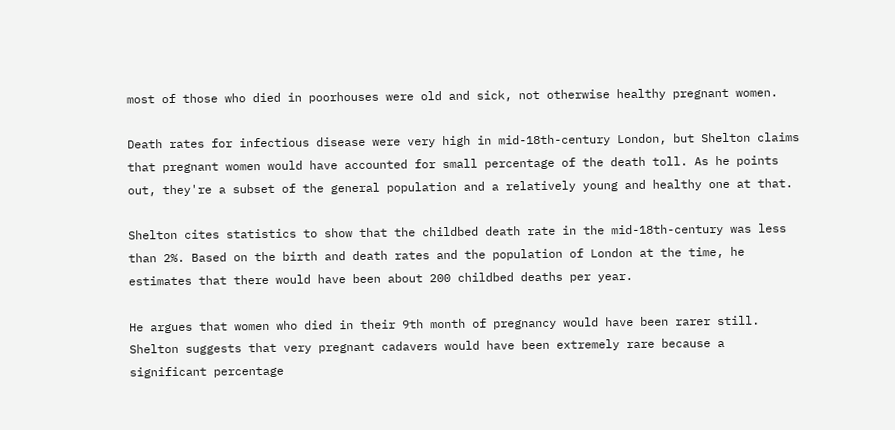most of those who died in poorhouses were old and sick, not otherwise healthy pregnant women.

Death rates for infectious disease were very high in mid-18th-century London, but Shelton claims that pregnant women would have accounted for small percentage of the death toll. As he points out, they're a subset of the general population and a relatively young and healthy one at that.

Shelton cites statistics to show that the childbed death rate in the mid-18th-century was less than 2%. Based on the birth and death rates and the population of London at the time, he estimates that there would have been about 200 childbed deaths per year.

He argues that women who died in their 9th month of pregnancy would have been rarer still. Shelton suggests that very pregnant cadavers would have been extremely rare because a significant percentage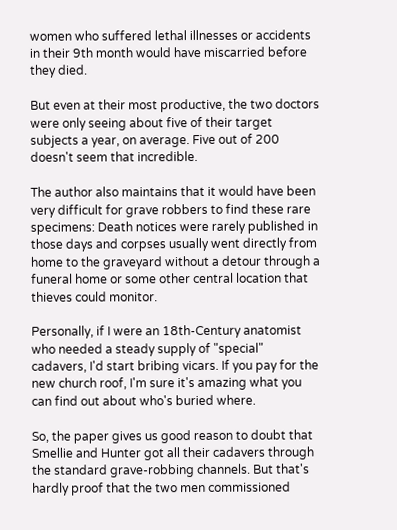women who suffered lethal illnesses or accidents in their 9th month would have miscarried before they died.

But even at their most productive, the two doctors were only seeing about five of their target subjects a year, on average. Five out of 200 doesn't seem that incredible.

The author also maintains that it would have been very difficult for grave robbers to find these rare specimens: Death notices were rarely published in those days and corpses usually went directly from home to the graveyard without a detour through a funeral home or some other central location that thieves could monitor.

Personally, if I were an 18th-Century anatomist who needed a steady supply of "special" cadavers, I'd start bribing vicars. If you pay for the new church roof, I'm sure it's amazing what you can find out about who's buried where.

So, the paper gives us good reason to doubt that Smellie and Hunter got all their cadavers through the standard grave-robbing channels. But that's hardly proof that the two men commissioned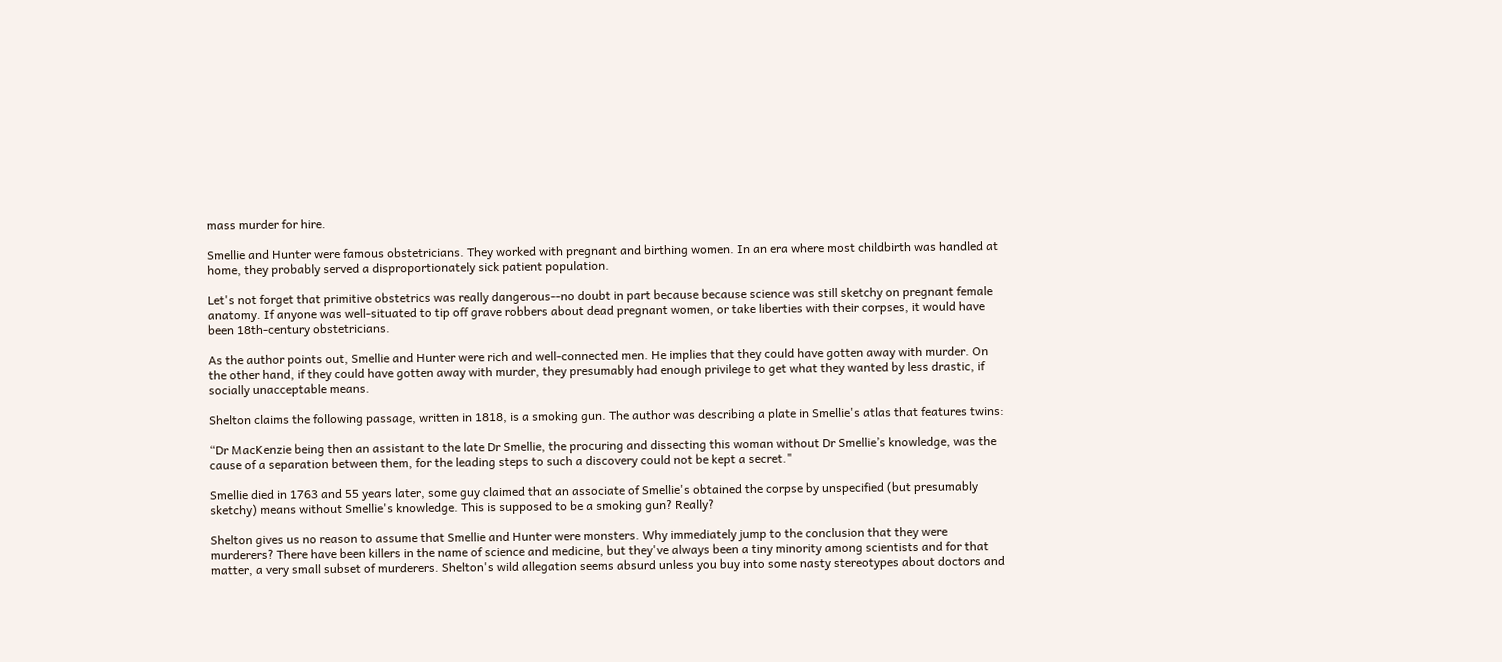mass murder for hire.

Smellie and Hunter were famous obstetricians. They worked with pregnant and birthing women. In an era where most childbirth was handled at home, they probably served a disproportionately sick patient population.

Let's not forget that primitive obstetrics was really dangerous--no doubt in part because because science was still sketchy on pregnant female anatomy. If anyone was well-situated to tip off grave robbers about dead pregnant women, or take liberties with their corpses, it would have been 18th-century obstetricians.

As the author points out, Smellie and Hunter were rich and well-connected men. He implies that they could have gotten away with murder. On the other hand, if they could have gotten away with murder, they presumably had enough privilege to get what they wanted by less drastic, if socially unacceptable means.

Shelton claims the following passage, written in 1818, is a smoking gun. The author was describing a plate in Smellie's atlas that features twins:

“Dr MacKenzie being then an assistant to the late Dr Smellie, the procuring and dissecting this woman without Dr Smellie’s knowledge, was the cause of a separation between them, for the leading steps to such a discovery could not be kept a secret."

Smellie died in 1763 and 55 years later, some guy claimed that an associate of Smellie's obtained the corpse by unspecified (but presumably sketchy) means without Smellie's knowledge. This is supposed to be a smoking gun? Really?

Shelton gives us no reason to assume that Smellie and Hunter were monsters. Why immediately jump to the conclusion that they were murderers? There have been killers in the name of science and medicine, but they've always been a tiny minority among scientists and for that matter, a very small subset of murderers. Shelton's wild allegation seems absurd unless you buy into some nasty stereotypes about doctors and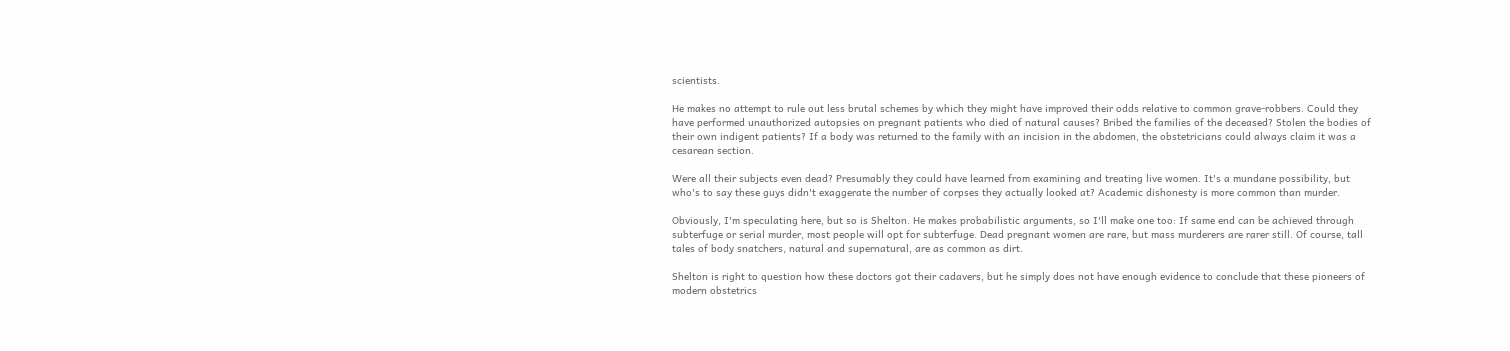scientists.

He makes no attempt to rule out less brutal schemes by which they might have improved their odds relative to common grave-robbers. Could they have performed unauthorized autopsies on pregnant patients who died of natural causes? Bribed the families of the deceased? Stolen the bodies of their own indigent patients? If a body was returned to the family with an incision in the abdomen, the obstetricians could always claim it was a cesarean section.

Were all their subjects even dead? Presumably they could have learned from examining and treating live women. It's a mundane possibility, but who's to say these guys didn't exaggerate the number of corpses they actually looked at? Academic dishonesty is more common than murder.

Obviously, I'm speculating here, but so is Shelton. He makes probabilistic arguments, so I'll make one too: If same end can be achieved through subterfuge or serial murder, most people will opt for subterfuge. Dead pregnant women are rare, but mass murderers are rarer still. Of course, tall tales of body snatchers, natural and supernatural, are as common as dirt.

Shelton is right to question how these doctors got their cadavers, but he simply does not have enough evidence to conclude that these pioneers of modern obstetrics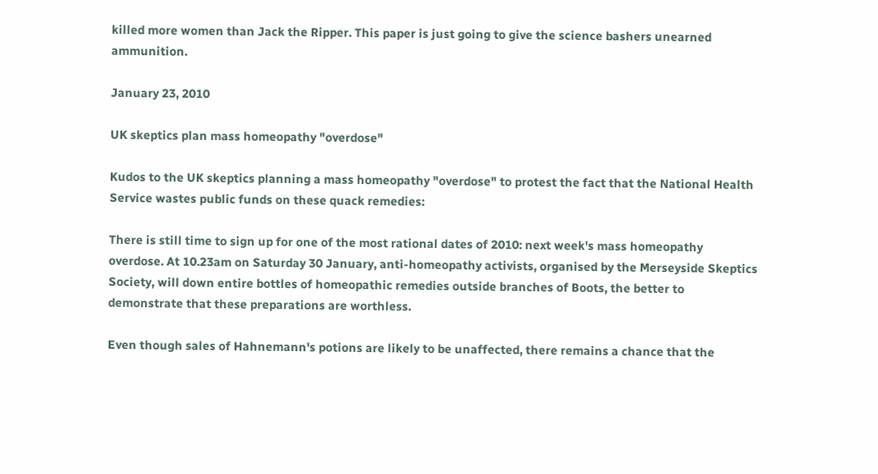killed more women than Jack the Ripper. This paper is just going to give the science bashers unearned ammunition.

January 23, 2010

UK skeptics plan mass homeopathy "overdose"

Kudos to the UK skeptics planning a mass homeopathy "overdose" to protest the fact that the National Health Service wastes public funds on these quack remedies:

There is still time to sign up for one of the most rational dates of 2010: next week's mass homeopathy overdose. At 10.23am on Saturday 30 January, anti-homeopathy activists, organised by the Merseyside Skeptics Society, will down entire bottles of homeopathic remedies outside branches of Boots, the better to demonstrate that these preparations are worthless.

Even though sales of Hahnemann's potions are likely to be unaffected, there remains a chance that the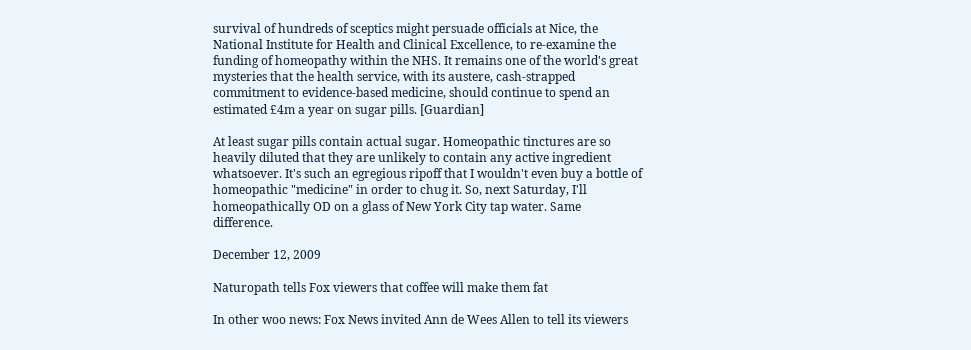survival of hundreds of sceptics might persuade officials at Nice, the National Institute for Health and Clinical Excellence, to re-examine the funding of homeopathy within the NHS. It remains one of the world's great mysteries that the health service, with its austere, cash-strapped commitment to evidence-based medicine, should continue to spend an estimated £4m a year on sugar pills. [Guardian]

At least sugar pills contain actual sugar. Homeopathic tinctures are so heavily diluted that they are unlikely to contain any active ingredient whatsoever. It's such an egregious ripoff that I wouldn't even buy a bottle of homeopathic "medicine" in order to chug it. So, next Saturday, I'll homeopathically OD on a glass of New York City tap water. Same difference.

December 12, 2009

Naturopath tells Fox viewers that coffee will make them fat

In other woo news: Fox News invited Ann de Wees Allen to tell its viewers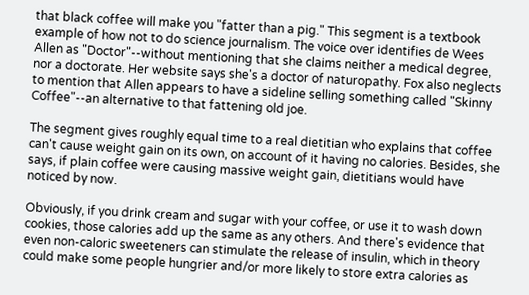that black coffee will make you "fatter than a pig." This segment is a textbook example of how not to do science journalism. The voice over identifies de Wees Allen as "Doctor"--without mentioning that she claims neither a medical degree, nor a doctorate. Her website says she's a doctor of naturopathy. Fox also neglects to mention that Allen appears to have a sideline selling something called "Skinny Coffee"--an alternative to that fattening old joe.

The segment gives roughly equal time to a real dietitian who explains that coffee can't cause weight gain on its own, on account of it having no calories. Besides, she says, if plain coffee were causing massive weight gain, dietitians would have noticed by now.

Obviously, if you drink cream and sugar with your coffee, or use it to wash down cookies, those calories add up the same as any others. And there's evidence that even non-caloric sweeteners can stimulate the release of insulin, which in theory could make some people hungrier and/or more likely to store extra calories as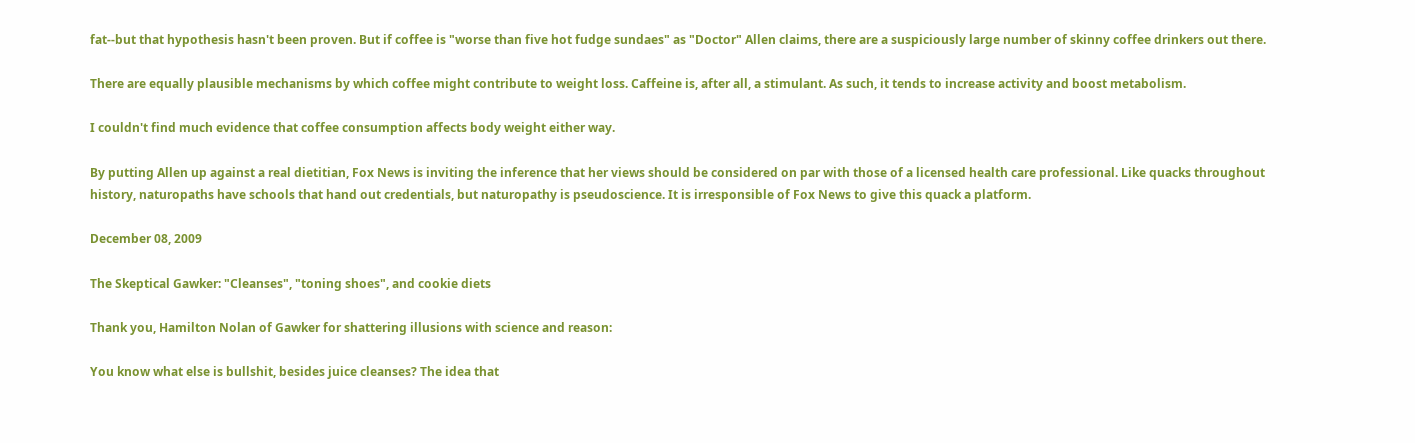fat--but that hypothesis hasn't been proven. But if coffee is "worse than five hot fudge sundaes" as "Doctor" Allen claims, there are a suspiciously large number of skinny coffee drinkers out there.

There are equally plausible mechanisms by which coffee might contribute to weight loss. Caffeine is, after all, a stimulant. As such, it tends to increase activity and boost metabolism.

I couldn't find much evidence that coffee consumption affects body weight either way.

By putting Allen up against a real dietitian, Fox News is inviting the inference that her views should be considered on par with those of a licensed health care professional. Like quacks throughout history, naturopaths have schools that hand out credentials, but naturopathy is pseudoscience. It is irresponsible of Fox News to give this quack a platform.

December 08, 2009

The Skeptical Gawker: "Cleanses", "toning shoes", and cookie diets

Thank you, Hamilton Nolan of Gawker for shattering illusions with science and reason:

You know what else is bullshit, besides juice cleanses? The idea that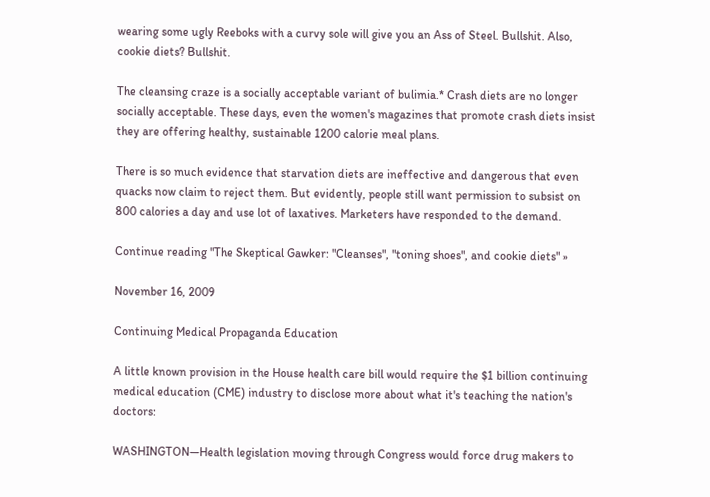wearing some ugly Reeboks with a curvy sole will give you an Ass of Steel. Bullshit. Also, cookie diets? Bullshit.

The cleansing craze is a socially acceptable variant of bulimia.* Crash diets are no longer socially acceptable. These days, even the women's magazines that promote crash diets insist they are offering healthy, sustainable 1200 calorie meal plans.

There is so much evidence that starvation diets are ineffective and dangerous that even quacks now claim to reject them. But evidently, people still want permission to subsist on 800 calories a day and use lot of laxatives. Marketers have responded to the demand.

Continue reading "The Skeptical Gawker: "Cleanses", "toning shoes", and cookie diets" »

November 16, 2009

Continuing Medical Propaganda Education

A little known provision in the House health care bill would require the $1 billion continuing medical education (CME) industry to disclose more about what it's teaching the nation's doctors:

WASHINGTON—Health legislation moving through Congress would force drug makers to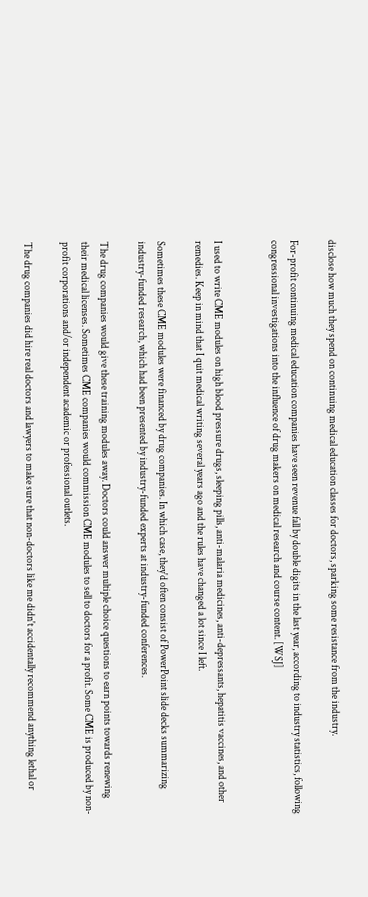disclose how much they spend on continuing medical education classes for doctors, sparking some resistance from the industry.

For-profit continuing medical education companies have seen revenue fall by double digits in the last year, according to industry statistics, following congressional investigations into the influence of drug makers on medical research and course content. [WSJ]


I used to write CME modules on high blood pressure drugs, sleeping pills, anti-malaria medicines, anti-depressants, hepatitis vaccines, and other remedies. Keep in mind that I quit medical writing several years ago and the rules have changed a lot since I left.

Sometimes these CME modules were financed by drug companies. In which case, they'd often consist of PowerPoint slide decks summarizing industry-funded research, which had been presented by industry-funded experts at industry-funded conferences.

The drug companies would give these training modules away. Doctors could answer multiple choice questions to earn points towards renewing their medical licenses. Sometimes CME companies would commission CME modules to sell to doctors for a profit. Some CME is produced by non-profit corporations and/or independent academic or professional outlets.

The drug companies did hire real doctors and lawyers to make sure that non-doctors like me didn't accidentally recommend anything lethal or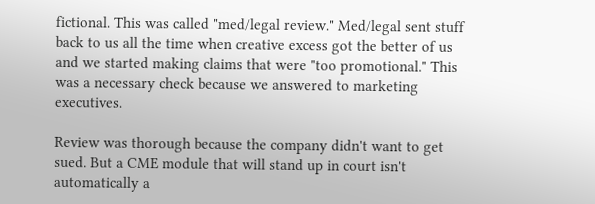fictional. This was called "med/legal review." Med/legal sent stuff back to us all the time when creative excess got the better of us and we started making claims that were "too promotional." This was a necessary check because we answered to marketing executives.

Review was thorough because the company didn't want to get sued. But a CME module that will stand up in court isn't automatically a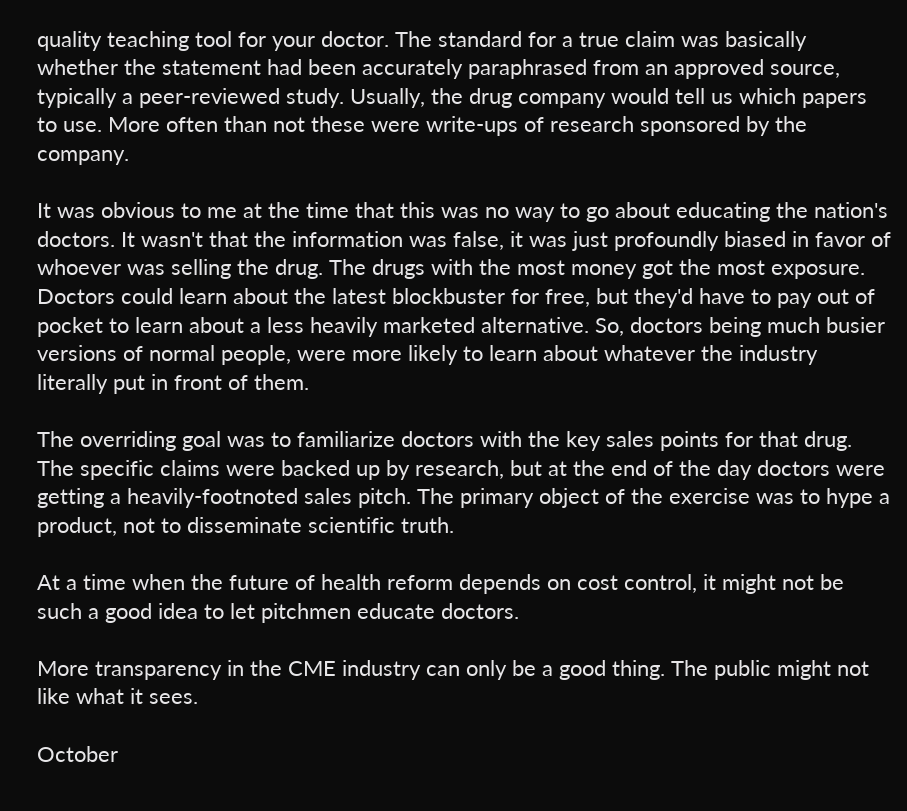quality teaching tool for your doctor. The standard for a true claim was basically whether the statement had been accurately paraphrased from an approved source, typically a peer-reviewed study. Usually, the drug company would tell us which papers to use. More often than not these were write-ups of research sponsored by the company.

It was obvious to me at the time that this was no way to go about educating the nation's doctors. It wasn't that the information was false, it was just profoundly biased in favor of whoever was selling the drug. The drugs with the most money got the most exposure. Doctors could learn about the latest blockbuster for free, but they'd have to pay out of pocket to learn about a less heavily marketed alternative. So, doctors being much busier versions of normal people, were more likely to learn about whatever the industry literally put in front of them.

The overriding goal was to familiarize doctors with the key sales points for that drug. The specific claims were backed up by research, but at the end of the day doctors were getting a heavily-footnoted sales pitch. The primary object of the exercise was to hype a product, not to disseminate scientific truth.

At a time when the future of health reform depends on cost control, it might not be such a good idea to let pitchmen educate doctors.

More transparency in the CME industry can only be a good thing. The public might not like what it sees.

October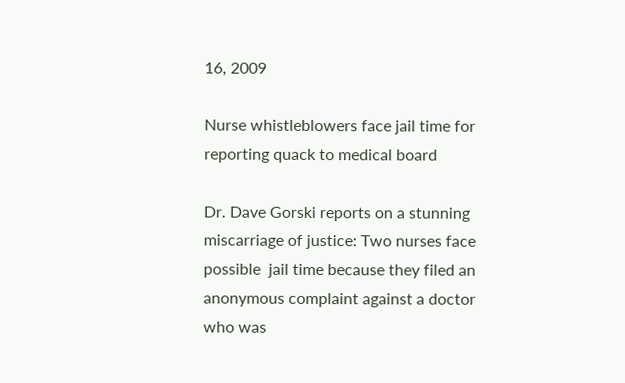16, 2009

Nurse whistleblowers face jail time for reporting quack to medical board

Dr. Dave Gorski reports on a stunning miscarriage of justice: Two nurses face possible  jail time because they filed an anonymous complaint against a doctor who was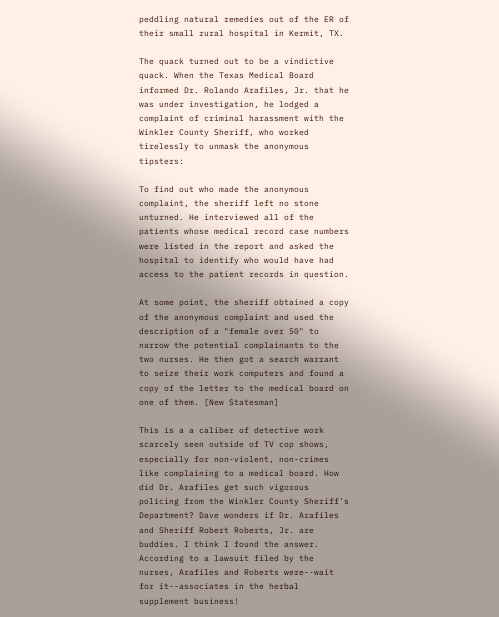peddling natural remedies out of the ER of their small rural hospital in Kermit, TX.

The quack turned out to be a vindictive quack. When the Texas Medical Board informed Dr. Rolando Arafiles, Jr. that he was under investigation, he lodged a complaint of criminal harassment with the Winkler County Sheriff, who worked tirelessly to unmask the anonymous tipsters:

To find out who made the anonymous complaint, the sheriff left no stone unturned. He interviewed all of the patients whose medical record case numbers were listed in the report and asked the hospital to identify who would have had access to the patient records in question.

At some point, the sheriff obtained a copy of the anonymous complaint and used the description of a "female over 50" to narrow the potential complainants to the two nurses. He then got a search warrant to seize their work computers and found a copy of the letter to the medical board on one of them. [New Statesman]

This is a a caliber of detective work scarcely seen outside of TV cop shows, especially for non-violent, non-crimes like complaining to a medical board. How did Dr. Arafiles get such vigorous policing from the Winkler County Sheriff's Department? Dave wonders if Dr. Arafiles and Sheriff Robert Roberts, Jr. are buddies. I think I found the answer. According to a lawsuit filed by the nurses, Arafiles and Roberts were--wait for it--associates in the herbal supplement business!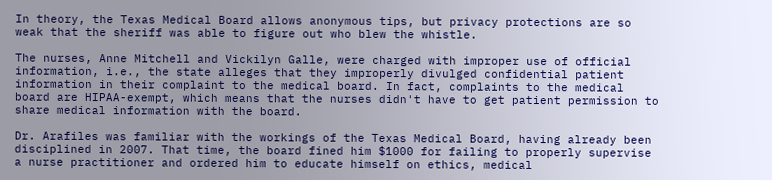In theory, the Texas Medical Board allows anonymous tips, but privacy protections are so weak that the sheriff was able to figure out who blew the whistle.

The nurses, Anne Mitchell and Vickilyn Galle, were charged with improper use of official information, i.e., the state alleges that they improperly divulged confidential patient information in their complaint to the medical board. In fact, complaints to the medical board are HIPAA-exempt, which means that the nurses didn't have to get patient permission to share medical information with the board.

Dr. Arafiles was familiar with the workings of the Texas Medical Board, having already been disciplined in 2007. That time, the board fined him $1000 for failing to properly supervise a nurse practitioner and ordered him to educate himself on ethics, medical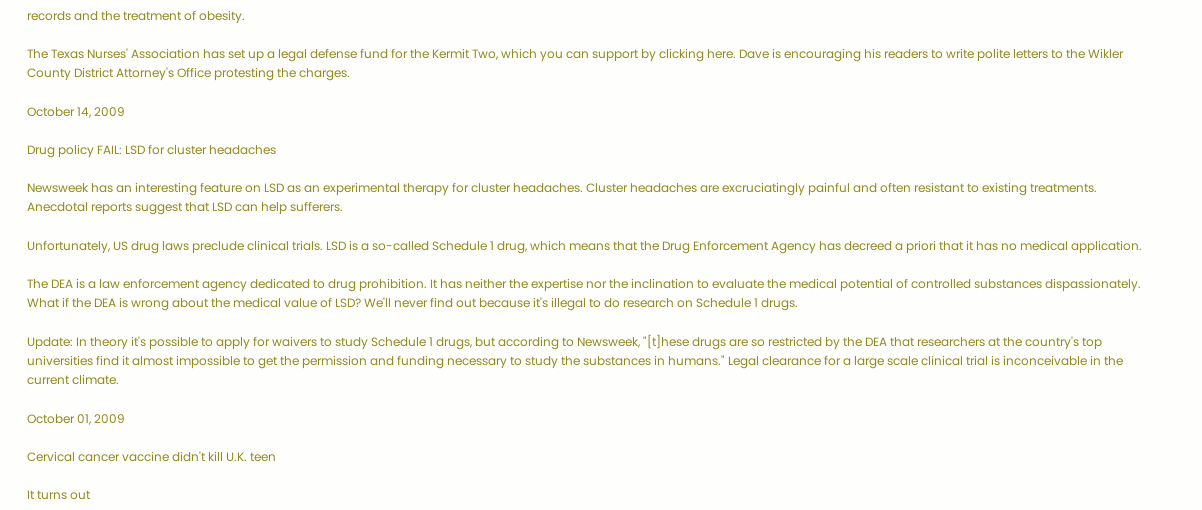records and the treatment of obesity.

The Texas Nurses' Association has set up a legal defense fund for the Kermit Two, which you can support by clicking here. Dave is encouraging his readers to write polite letters to the Wikler County District Attorney's Office protesting the charges.

October 14, 2009

Drug policy FAIL: LSD for cluster headaches

Newsweek has an interesting feature on LSD as an experimental therapy for cluster headaches. Cluster headaches are excruciatingly painful and often resistant to existing treatments. Anecdotal reports suggest that LSD can help sufferers.

Unfortunately, US drug laws preclude clinical trials. LSD is a so-called Schedule 1 drug, which means that the Drug Enforcement Agency has decreed a priori that it has no medical application.

The DEA is a law enforcement agency dedicated to drug prohibition. It has neither the expertise nor the inclination to evaluate the medical potential of controlled substances dispassionately. What if the DEA is wrong about the medical value of LSD? We'll never find out because it's illegal to do research on Schedule 1 drugs.

Update: In theory it's possible to apply for waivers to study Schedule 1 drugs, but according to Newsweek, "[t]hese drugs are so restricted by the DEA that researchers at the country's top universities find it almost impossible to get the permission and funding necessary to study the substances in humans." Legal clearance for a large scale clinical trial is inconceivable in the current climate.

October 01, 2009

Cervical cancer vaccine didn't kill U.K. teen

It turns out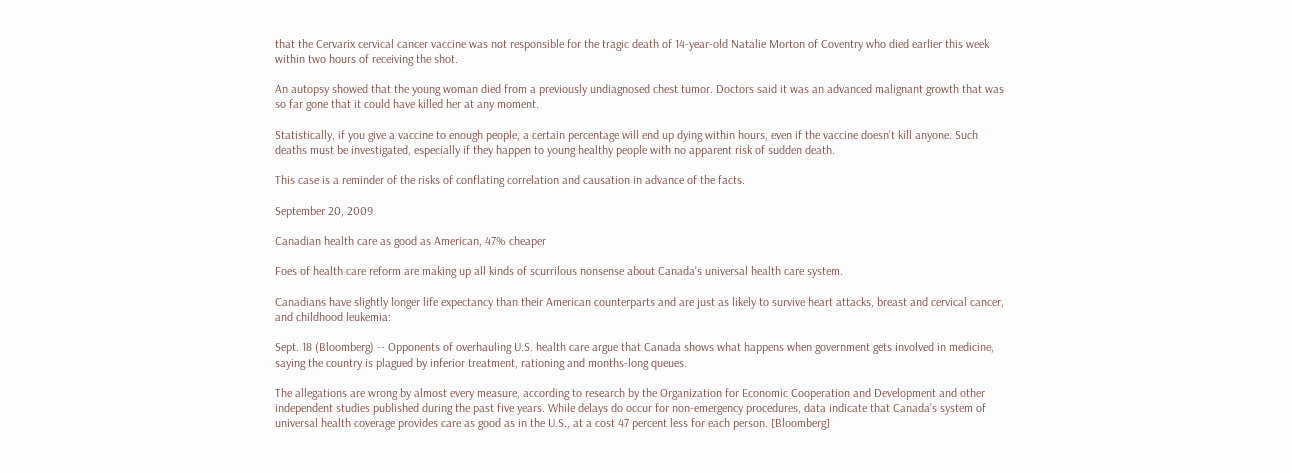that the Cervarix cervical cancer vaccine was not responsible for the tragic death of 14-year-old Natalie Morton of Coventry who died earlier this week within two hours of receiving the shot.

An autopsy showed that the young woman died from a previously undiagnosed chest tumor. Doctors said it was an advanced malignant growth that was so far gone that it could have killed her at any moment.

Statistically, if you give a vaccine to enough people, a certain percentage will end up dying within hours, even if the vaccine doesn't kill anyone. Such deaths must be investigated, especially if they happen to young healthy people with no apparent risk of sudden death.

This case is a reminder of the risks of conflating correlation and causation in advance of the facts.

September 20, 2009

Canadian health care as good as American, 47% cheaper

Foes of health care reform are making up all kinds of scurrilous nonsense about Canada's universal health care system.

Canadians have slightly longer life expectancy than their American counterparts and are just as likely to survive heart attacks, breast and cervical cancer, and childhood leukemia:

Sept. 18 (Bloomberg) -- Opponents of overhauling U.S. health care argue that Canada shows what happens when government gets involved in medicine, saying the country is plagued by inferior treatment, rationing and months-long queues.

The allegations are wrong by almost every measure, according to research by the Organization for Economic Cooperation and Development and other independent studies published during the past five years. While delays do occur for non-emergency procedures, data indicate that Canada’s system of universal health coverage provides care as good as in the U.S., at a cost 47 percent less for each person. [Bloomberg]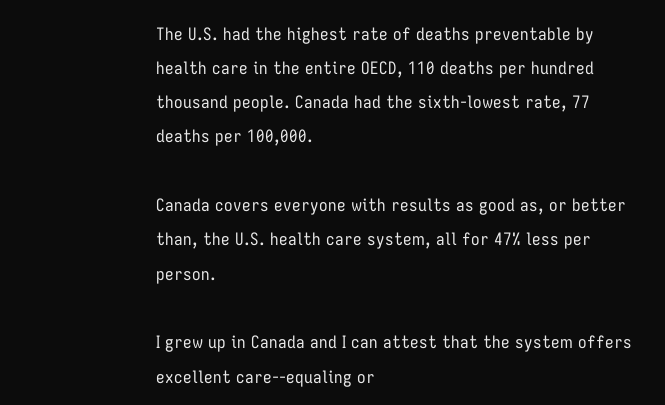The U.S. had the highest rate of deaths preventable by health care in the entire OECD, 110 deaths per hundred thousand people. Canada had the sixth-lowest rate, 77 deaths per 100,000.

Canada covers everyone with results as good as, or better than, the U.S. health care system, all for 47% less per person.

I grew up in Canada and I can attest that the system offers excellent care--equaling or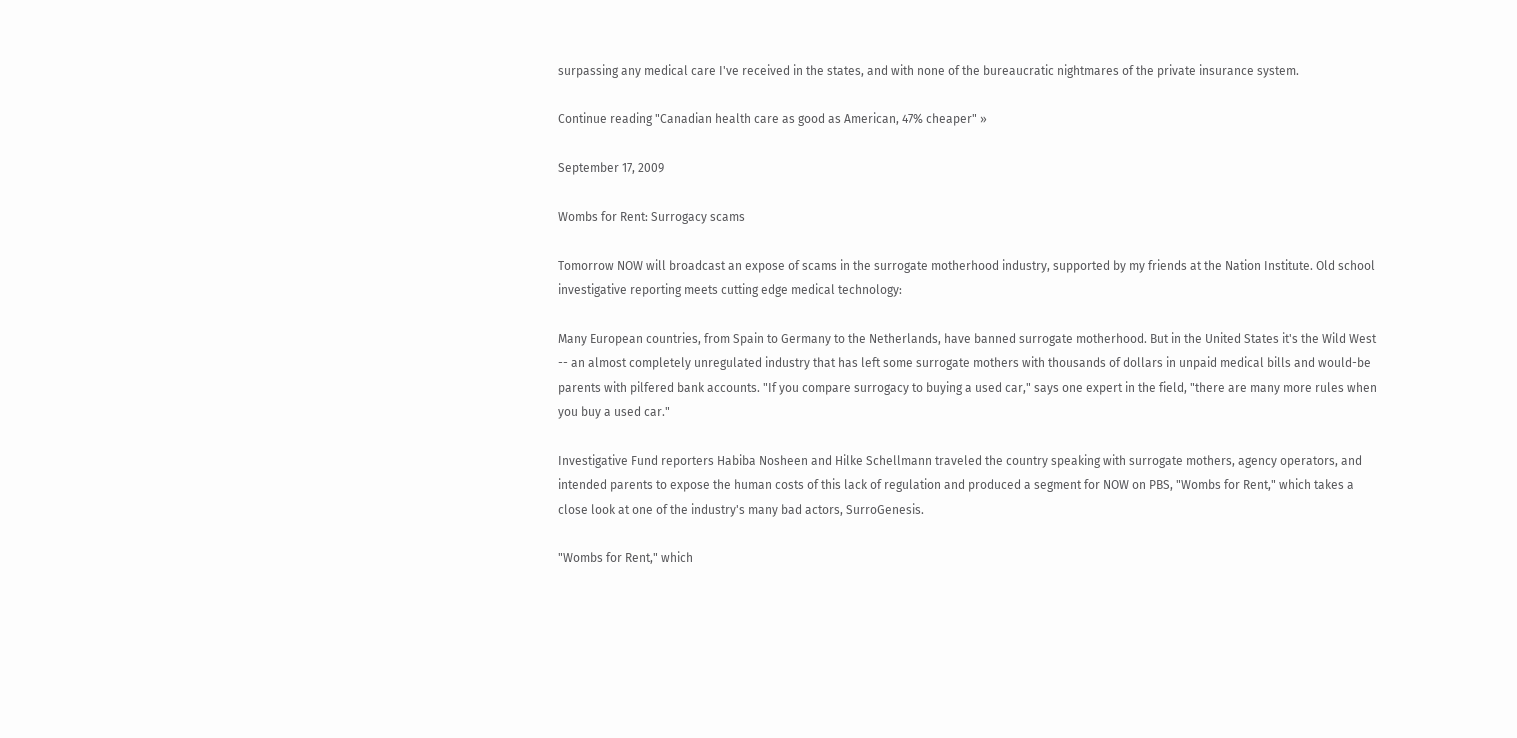surpassing any medical care I've received in the states, and with none of the bureaucratic nightmares of the private insurance system.

Continue reading "Canadian health care as good as American, 47% cheaper" »

September 17, 2009

Wombs for Rent: Surrogacy scams

Tomorrow NOW will broadcast an expose of scams in the surrogate motherhood industry, supported by my friends at the Nation Institute. Old school investigative reporting meets cutting edge medical technology:

Many European countries, from Spain to Germany to the Netherlands, have banned surrogate motherhood. But in the United States it's the Wild West -- an almost completely unregulated industry that has left some surrogate mothers with thousands of dollars in unpaid medical bills and would-be parents with pilfered bank accounts. "If you compare surrogacy to buying a used car," says one expert in the field, "there are many more rules when you buy a used car."

Investigative Fund reporters Habiba Nosheen and Hilke Schellmann traveled the country speaking with surrogate mothers, agency operators, and intended parents to expose the human costs of this lack of regulation and produced a segment for NOW on PBS, "Wombs for Rent," which takes a close look at one of the industry's many bad actors, SurroGenesis.

"Wombs for Rent," which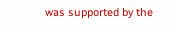was supported by the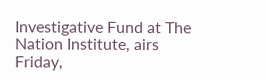Investigative Fund at The Nation Institute, airs Friday,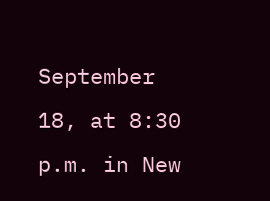September 18, at 8:30 p.m. in New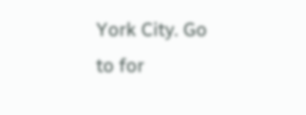York City. Go to for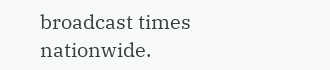broadcast times nationwide.